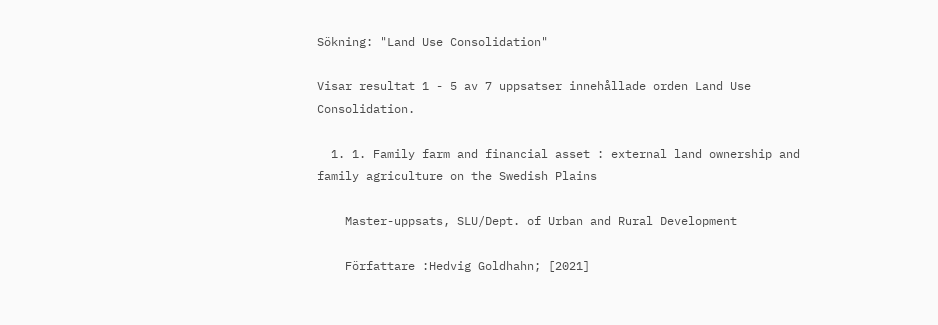Sökning: "Land Use Consolidation"

Visar resultat 1 - 5 av 7 uppsatser innehållade orden Land Use Consolidation.

  1. 1. Family farm and financial asset : external land ownership and family agriculture on the Swedish Plains

    Master-uppsats, SLU/Dept. of Urban and Rural Development

    Författare :Hedvig Goldhahn; [2021]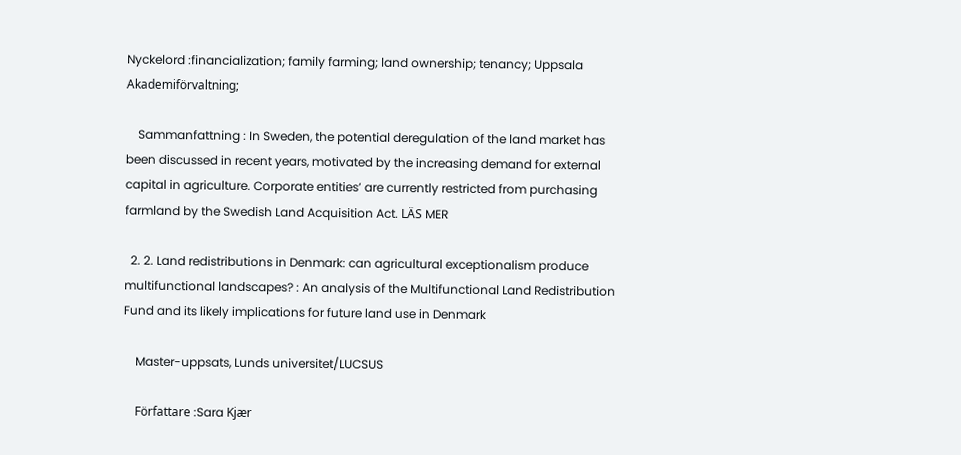Nyckelord :financialization; family farming; land ownership; tenancy; Uppsala Akademiförvaltning;

    Sammanfattning : In Sweden, the potential deregulation of the land market has been discussed in recent years, motivated by the increasing demand for external capital in agriculture. Corporate entities’ are currently restricted from purchasing farmland by the Swedish Land Acquisition Act. LÄS MER

  2. 2. Land redistributions in Denmark: can agricultural exceptionalism produce multifunctional landscapes? : An analysis of the Multifunctional Land Redistribution Fund and its likely implications for future land use in Denmark

    Master-uppsats, Lunds universitet/LUCSUS

    Författare :Sara Kjær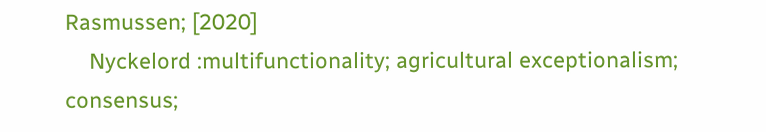Rasmussen; [2020]
    Nyckelord :multifunctionality; agricultural exceptionalism; consensus;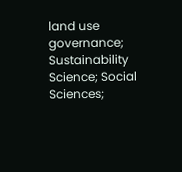land use governance; Sustainability Science; Social Sciences;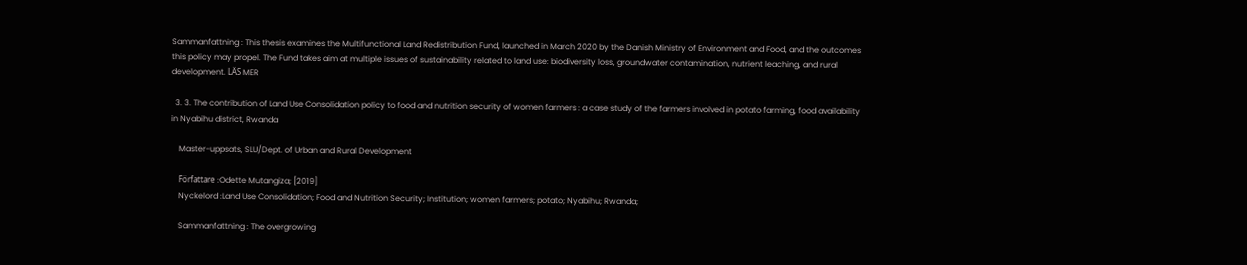Sammanfattning : This thesis examines the Multifunctional Land Redistribution Fund, launched in March 2020 by the Danish Ministry of Environment and Food, and the outcomes this policy may propel. The Fund takes aim at multiple issues of sustainability related to land use: biodiversity loss, groundwater contamination, nutrient leaching, and rural development. LÄS MER

  3. 3. The contribution of Land Use Consolidation policy to food and nutrition security of women farmers : a case study of the farmers involved in potato farming, food availability in Nyabihu district, Rwanda

    Master-uppsats, SLU/Dept. of Urban and Rural Development

    Författare :Odette Mutangiza; [2019]
    Nyckelord :Land Use Consolidation; Food and Nutrition Security; Institution; women farmers; potato; Nyabihu; Rwanda;

    Sammanfattning : The overgrowing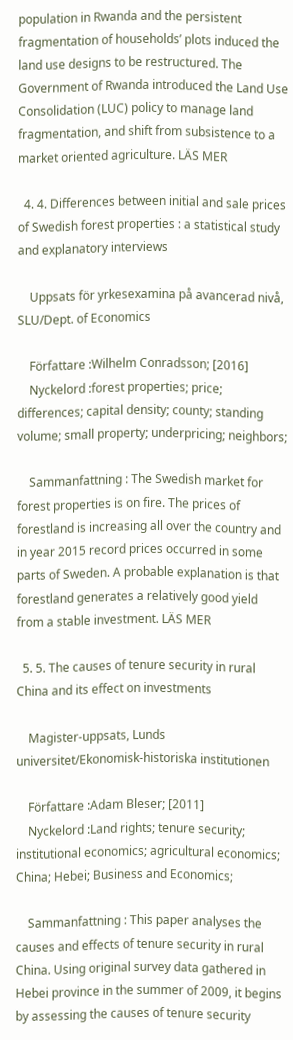population in Rwanda and the persistent fragmentation of households’ plots induced the land use designs to be restructured. The Government of Rwanda introduced the Land Use Consolidation (LUC) policy to manage land fragmentation, and shift from subsistence to a market oriented agriculture. LÄS MER

  4. 4. Differences between initial and sale prices of Swedish forest properties : a statistical study and explanatory interviews

    Uppsats för yrkesexamina på avancerad nivå, SLU/Dept. of Economics

    Författare :Wilhelm Conradsson; [2016]
    Nyckelord :forest properties; price; differences; capital density; county; standing volume; small property; underpricing; neighbors;

    Sammanfattning : The Swedish market for forest properties is on fire. The prices of forestland is increasing all over the country and in year 2015 record prices occurred in some parts of Sweden. A probable explanation is that forestland generates a relatively good yield from a stable investment. LÄS MER

  5. 5. The causes of tenure security in rural China and its effect on investments

    Magister-uppsats, Lunds universitet/Ekonomisk-historiska institutionen

    Författare :Adam Bleser; [2011]
    Nyckelord :Land rights; tenure security; institutional economics; agricultural economics; China; Hebei; Business and Economics;

    Sammanfattning : This paper analyses the causes and effects of tenure security in rural China. Using original survey data gathered in Hebei province in the summer of 2009, it begins by assessing the causes of tenure security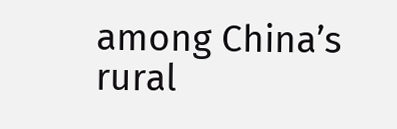among China’s rural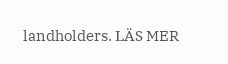landholders. LÄS MER